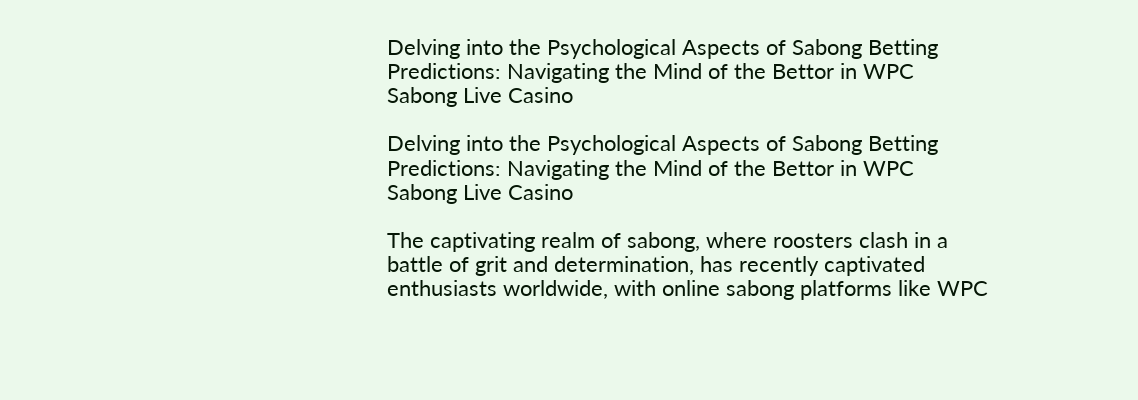Delving into the Psychological Aspects of Sabong Betting Predictions: Navigating the Mind of the Bettor in WPC Sabong Live Casino

Delving into the Psychological Aspects of Sabong Betting Predictions: Navigating the Mind of the Bettor in WPC Sabong Live Casino

The captivating realm of sabong, where roosters clash in a battle of grit and determination, has recently captivated enthusiasts worldwide, with online sabong platforms like WPC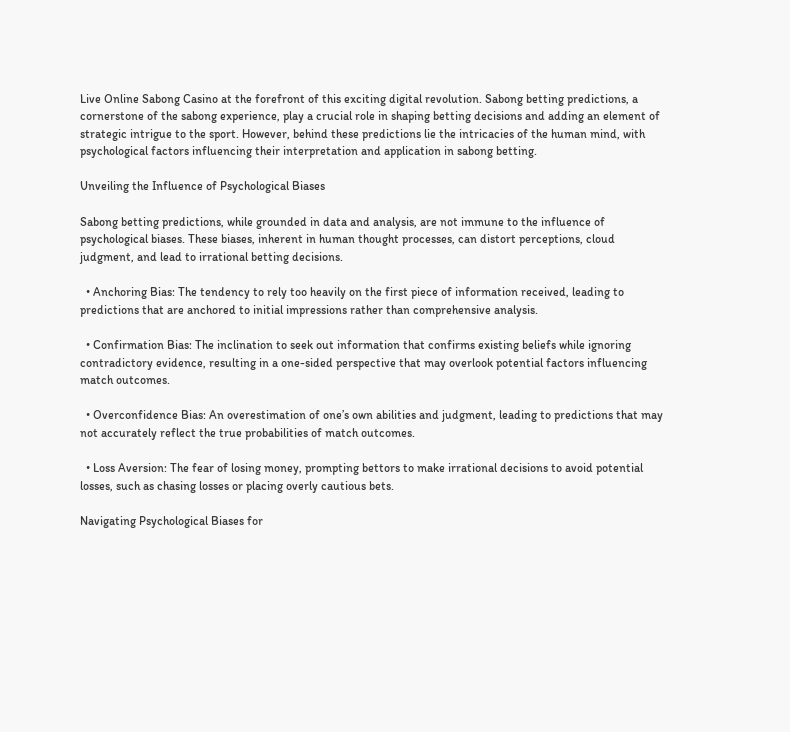Live Online Sabong Casino at the forefront of this exciting digital revolution. Sabong betting predictions, a cornerstone of the sabong experience, play a crucial role in shaping betting decisions and adding an element of strategic intrigue to the sport. However, behind these predictions lie the intricacies of the human mind, with psychological factors influencing their interpretation and application in sabong betting.

Unveiling the Influence of Psychological Biases

Sabong betting predictions, while grounded in data and analysis, are not immune to the influence of psychological biases. These biases, inherent in human thought processes, can distort perceptions, cloud judgment, and lead to irrational betting decisions.

  • Anchoring Bias: The tendency to rely too heavily on the first piece of information received, leading to predictions that are anchored to initial impressions rather than comprehensive analysis.

  • Confirmation Bias: The inclination to seek out information that confirms existing beliefs while ignoring contradictory evidence, resulting in a one-sided perspective that may overlook potential factors influencing match outcomes.

  • Overconfidence Bias: An overestimation of one’s own abilities and judgment, leading to predictions that may not accurately reflect the true probabilities of match outcomes.

  • Loss Aversion: The fear of losing money, prompting bettors to make irrational decisions to avoid potential losses, such as chasing losses or placing overly cautious bets.

Navigating Psychological Biases for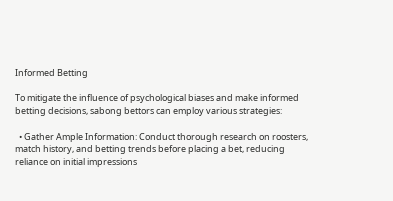Informed Betting

To mitigate the influence of psychological biases and make informed betting decisions, sabong bettors can employ various strategies:

  • Gather Ample Information: Conduct thorough research on roosters, match history, and betting trends before placing a bet, reducing reliance on initial impressions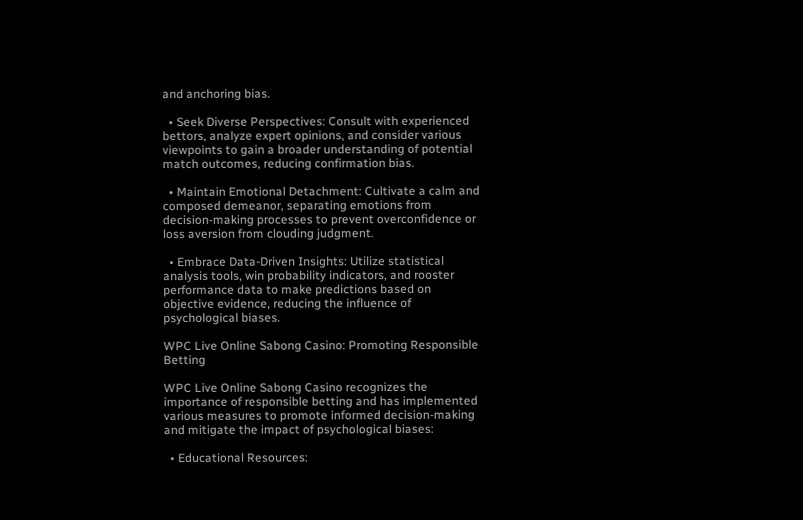and anchoring bias.

  • Seek Diverse Perspectives: Consult with experienced bettors, analyze expert opinions, and consider various viewpoints to gain a broader understanding of potential match outcomes, reducing confirmation bias.

  • Maintain Emotional Detachment: Cultivate a calm and composed demeanor, separating emotions from decision-making processes to prevent overconfidence or loss aversion from clouding judgment.

  • Embrace Data-Driven Insights: Utilize statistical analysis tools, win probability indicators, and rooster performance data to make predictions based on objective evidence, reducing the influence of psychological biases.

WPC Live Online Sabong Casino: Promoting Responsible Betting

WPC Live Online Sabong Casino recognizes the importance of responsible betting and has implemented various measures to promote informed decision-making and mitigate the impact of psychological biases:

  • Educational Resources: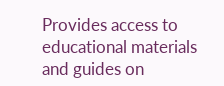Provides access to educational materials and guides on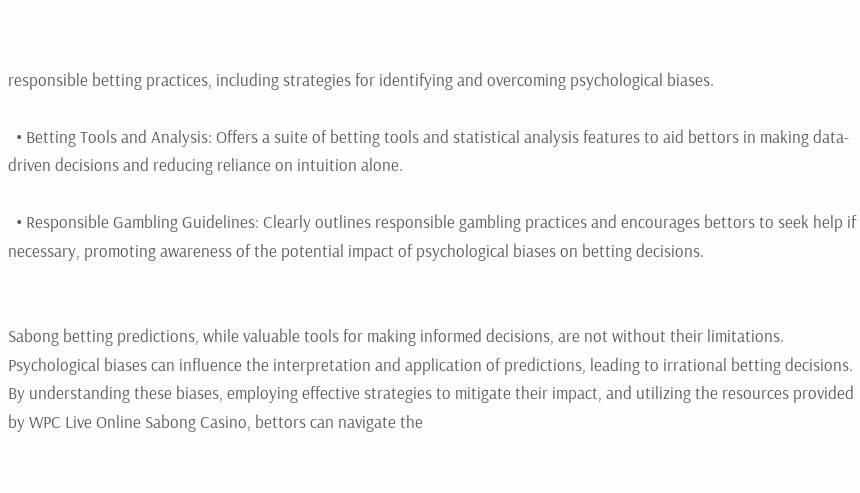responsible betting practices, including strategies for identifying and overcoming psychological biases.

  • Betting Tools and Analysis: Offers a suite of betting tools and statistical analysis features to aid bettors in making data-driven decisions and reducing reliance on intuition alone.

  • Responsible Gambling Guidelines: Clearly outlines responsible gambling practices and encourages bettors to seek help if necessary, promoting awareness of the potential impact of psychological biases on betting decisions.


Sabong betting predictions, while valuable tools for making informed decisions, are not without their limitations. Psychological biases can influence the interpretation and application of predictions, leading to irrational betting decisions. By understanding these biases, employing effective strategies to mitigate their impact, and utilizing the resources provided by WPC Live Online Sabong Casino, bettors can navigate the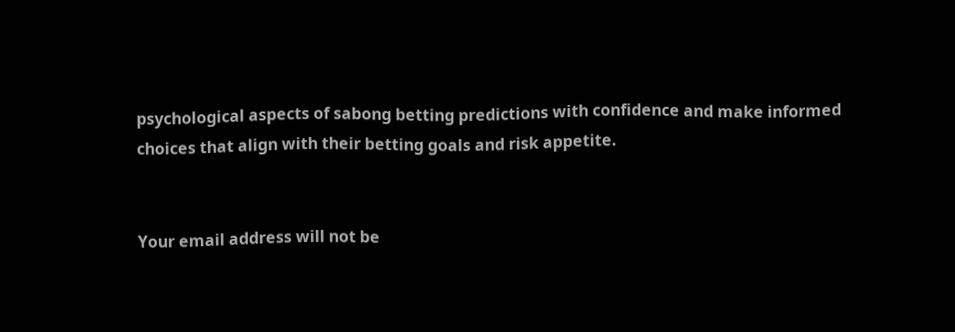psychological aspects of sabong betting predictions with confidence and make informed choices that align with their betting goals and risk appetite.


Your email address will not be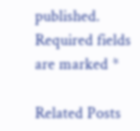published. Required fields are marked *

Related Posts